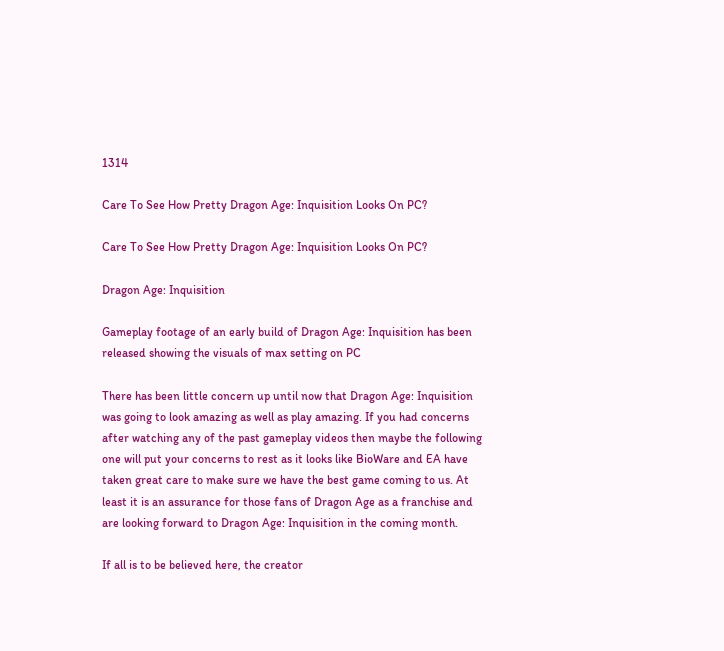1314

Care To See How Pretty Dragon Age: Inquisition Looks On PC?

Care To See How Pretty Dragon Age: Inquisition Looks On PC?

Dragon Age: Inquisition

Gameplay footage of an early build of Dragon Age: Inquisition has been released showing the visuals of max setting on PC

There has been little concern up until now that Dragon Age: Inquisition was going to look amazing as well as play amazing. If you had concerns after watching any of the past gameplay videos then maybe the following one will put your concerns to rest as it looks like BioWare and EA have taken great care to make sure we have the best game coming to us. At least it is an assurance for those fans of Dragon Age as a franchise and are looking forward to Dragon Age: Inquisition in the coming month.

If all is to be believed here, the creator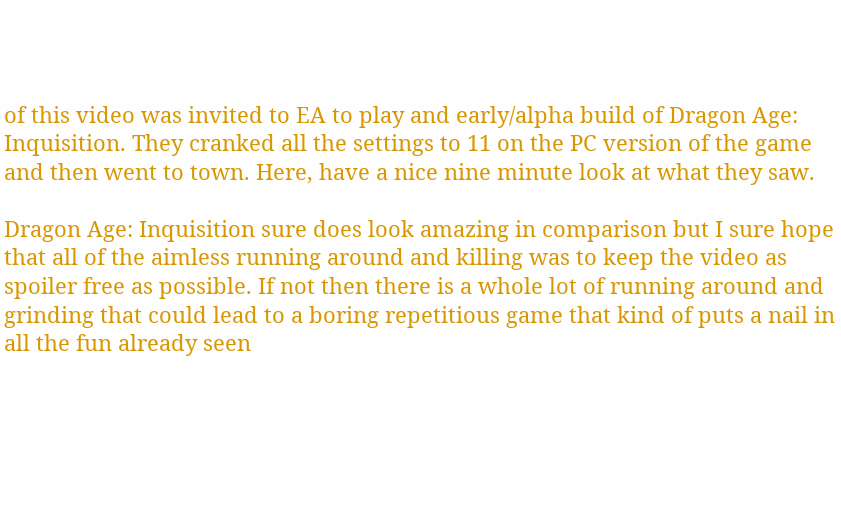of this video was invited to EA to play and early/alpha build of Dragon Age: Inquisition. They cranked all the settings to 11 on the PC version of the game and then went to town. Here, have a nice nine minute look at what they saw.

Dragon Age: Inquisition sure does look amazing in comparison but I sure hope that all of the aimless running around and killing was to keep the video as spoiler free as possible. If not then there is a whole lot of running around and grinding that could lead to a boring repetitious game that kind of puts a nail in all the fun already seen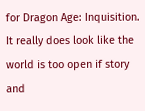for Dragon Age: Inquisition. It really does look like the world is too open if story and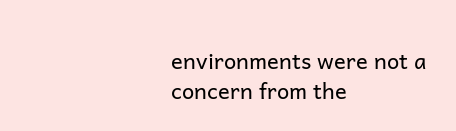environments were not a concern from the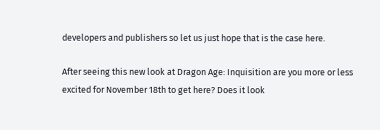developers and publishers so let us just hope that is the case here.

After seeing this new look at Dragon Age: Inquisition are you more or less excited for November 18th to get here? Does it look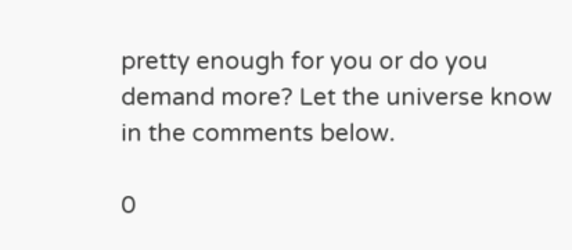pretty enough for you or do you demand more? Let the universe know in the comments below.

0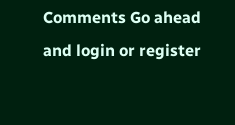Comments Go ahead and login or register